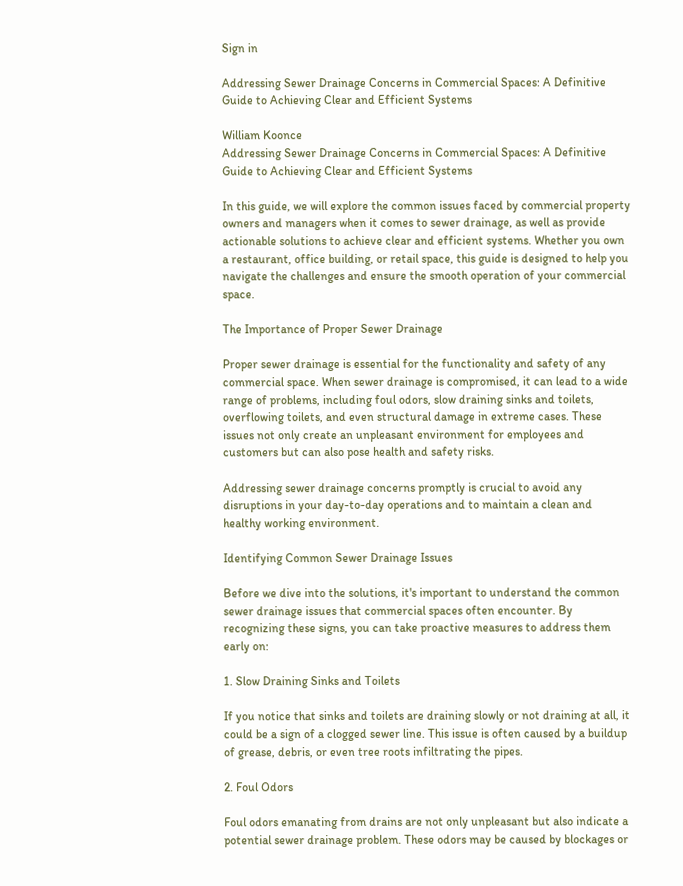Sign in

Addressing Sewer Drainage Concerns in Commercial Spaces: A Definitive Guide to Achieving Clear and Efficient Systems

William Koonce
Addressing Sewer Drainage Concerns in Commercial Spaces: A Definitive Guide to Achieving Clear and Efficient Systems

In this guide, we will explore the common issues faced by commercial property owners and managers when it comes to sewer drainage, as well as provide actionable solutions to achieve clear and efficient systems. Whether you own a restaurant, office building, or retail space, this guide is designed to help you navigate the challenges and ensure the smooth operation of your commercial space.

The Importance of Proper Sewer Drainage

Proper sewer drainage is essential for the functionality and safety of any commercial space. When sewer drainage is compromised, it can lead to a wide range of problems, including foul odors, slow draining sinks and toilets, overflowing toilets, and even structural damage in extreme cases. These issues not only create an unpleasant environment for employees and customers but can also pose health and safety risks.

Addressing sewer drainage concerns promptly is crucial to avoid any disruptions in your day-to-day operations and to maintain a clean and healthy working environment.

Identifying Common Sewer Drainage Issues

Before we dive into the solutions, it's important to understand the common sewer drainage issues that commercial spaces often encounter. By recognizing these signs, you can take proactive measures to address them early on:

1. Slow Draining Sinks and Toilets

If you notice that sinks and toilets are draining slowly or not draining at all, it could be a sign of a clogged sewer line. This issue is often caused by a buildup of grease, debris, or even tree roots infiltrating the pipes.

2. Foul Odors

Foul odors emanating from drains are not only unpleasant but also indicate a potential sewer drainage problem. These odors may be caused by blockages or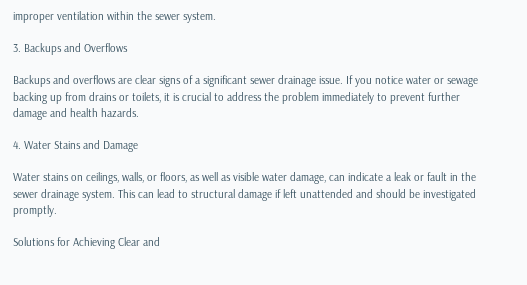improper ventilation within the sewer system.

3. Backups and Overflows

Backups and overflows are clear signs of a significant sewer drainage issue. If you notice water or sewage backing up from drains or toilets, it is crucial to address the problem immediately to prevent further damage and health hazards.

4. Water Stains and Damage

Water stains on ceilings, walls, or floors, as well as visible water damage, can indicate a leak or fault in the sewer drainage system. This can lead to structural damage if left unattended and should be investigated promptly.

Solutions for Achieving Clear and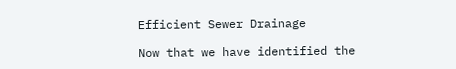Efficient Sewer Drainage

Now that we have identified the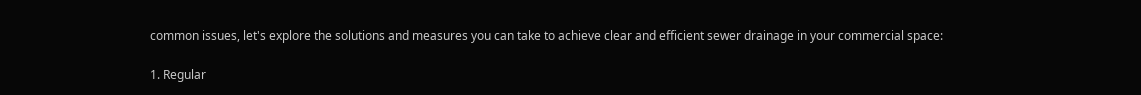common issues, let's explore the solutions and measures you can take to achieve clear and efficient sewer drainage in your commercial space:

1. Regular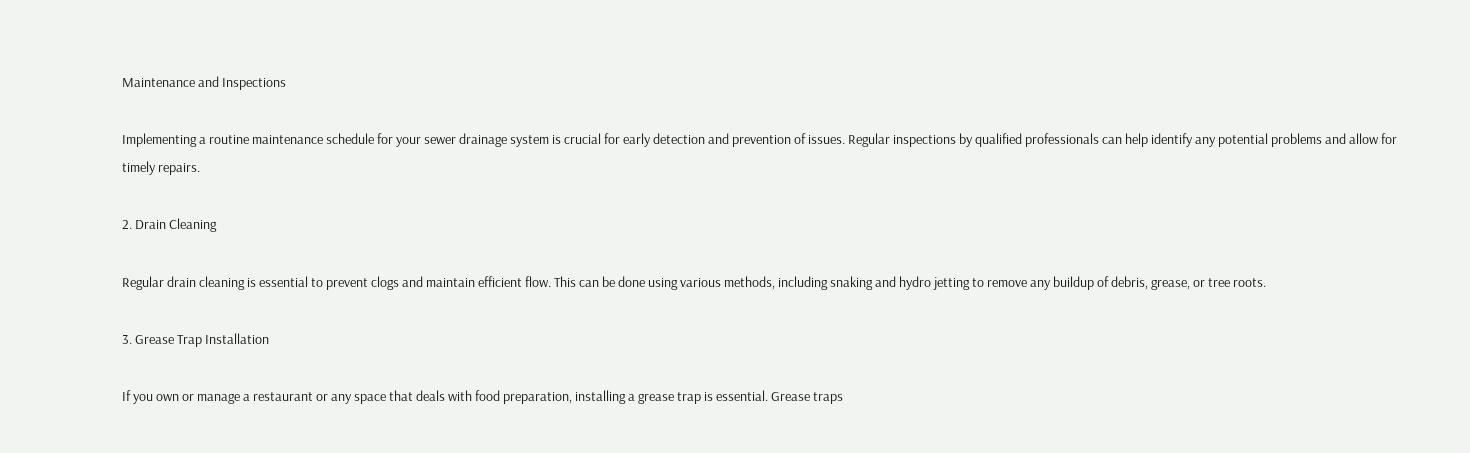Maintenance and Inspections

Implementing a routine maintenance schedule for your sewer drainage system is crucial for early detection and prevention of issues. Regular inspections by qualified professionals can help identify any potential problems and allow for timely repairs.

2. Drain Cleaning

Regular drain cleaning is essential to prevent clogs and maintain efficient flow. This can be done using various methods, including snaking and hydro jetting to remove any buildup of debris, grease, or tree roots.

3. Grease Trap Installation

If you own or manage a restaurant or any space that deals with food preparation, installing a grease trap is essential. Grease traps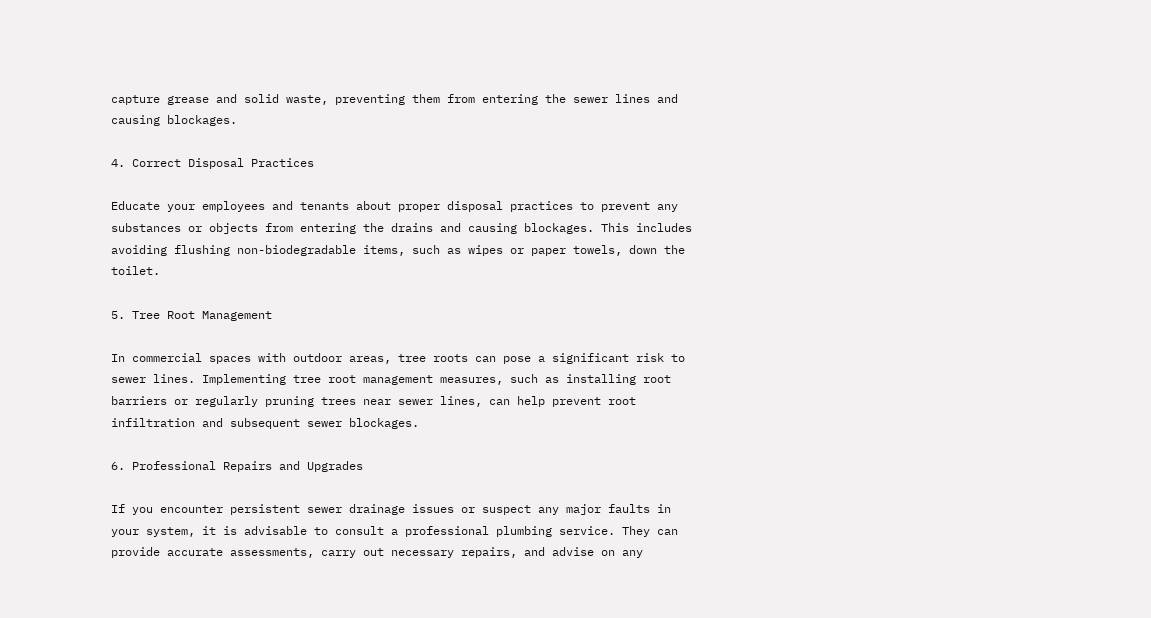capture grease and solid waste, preventing them from entering the sewer lines and causing blockages.

4. Correct Disposal Practices

Educate your employees and tenants about proper disposal practices to prevent any substances or objects from entering the drains and causing blockages. This includes avoiding flushing non-biodegradable items, such as wipes or paper towels, down the toilet.

5. Tree Root Management

In commercial spaces with outdoor areas, tree roots can pose a significant risk to sewer lines. Implementing tree root management measures, such as installing root barriers or regularly pruning trees near sewer lines, can help prevent root infiltration and subsequent sewer blockages.

6. Professional Repairs and Upgrades

If you encounter persistent sewer drainage issues or suspect any major faults in your system, it is advisable to consult a professional plumbing service. They can provide accurate assessments, carry out necessary repairs, and advise on any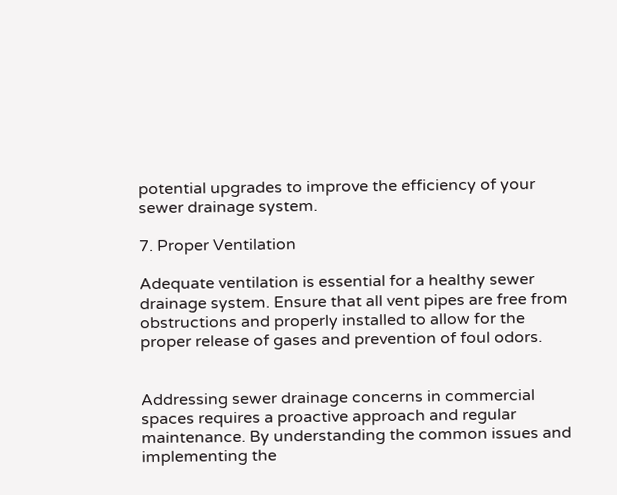potential upgrades to improve the efficiency of your sewer drainage system.

7. Proper Ventilation

Adequate ventilation is essential for a healthy sewer drainage system. Ensure that all vent pipes are free from obstructions and properly installed to allow for the proper release of gases and prevention of foul odors.


Addressing sewer drainage concerns in commercial spaces requires a proactive approach and regular maintenance. By understanding the common issues and implementing the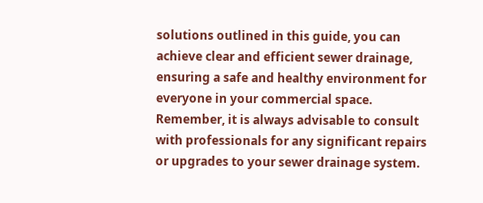solutions outlined in this guide, you can achieve clear and efficient sewer drainage, ensuring a safe and healthy environment for everyone in your commercial space. Remember, it is always advisable to consult with professionals for any significant repairs or upgrades to your sewer drainage system.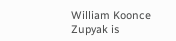William Koonce
Zupyak is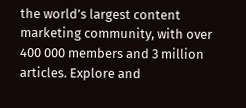the world’s largest content marketing community, with over 400 000 members and 3 million articles. Explore and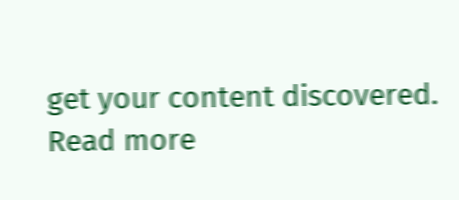get your content discovered.
Read more